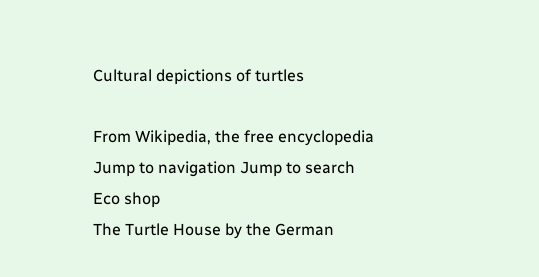Cultural depictions of turtles

From Wikipedia, the free encyclopedia
Jump to navigation Jump to search
Eco shop
The Turtle House by the German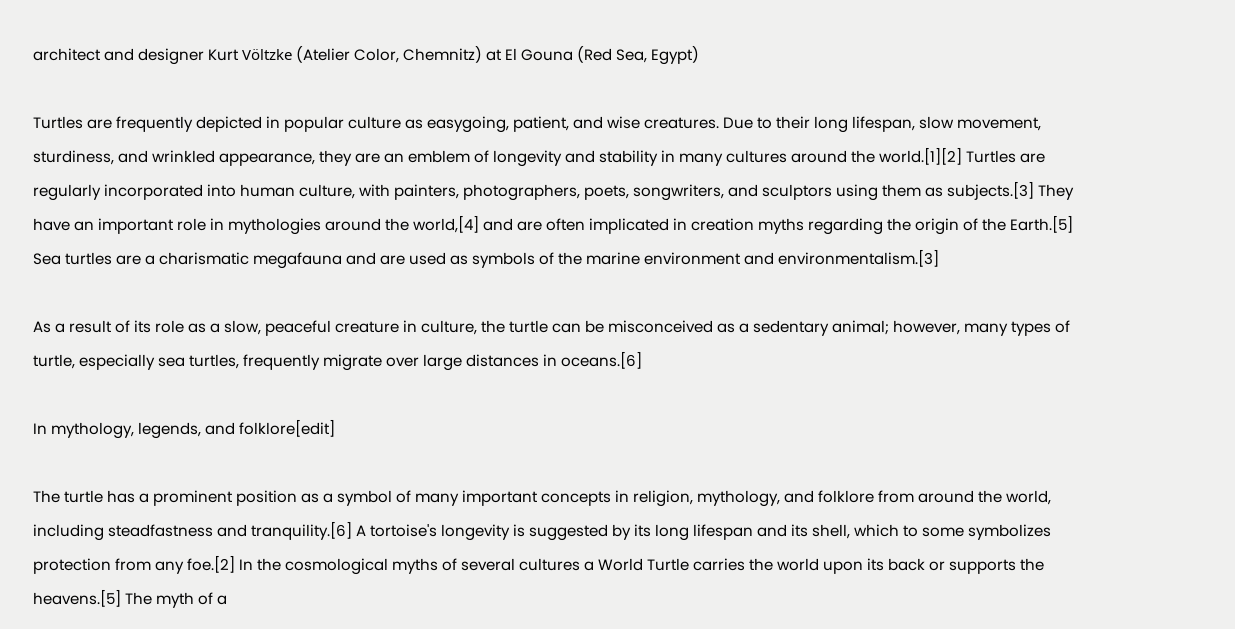architect and designer Kurt Völtzke (Atelier Color, Chemnitz) at El Gouna (Red Sea, Egypt)

Turtles are frequently depicted in popular culture as easygoing, patient, and wise creatures. Due to their long lifespan, slow movement, sturdiness, and wrinkled appearance, they are an emblem of longevity and stability in many cultures around the world.[1][2] Turtles are regularly incorporated into human culture, with painters, photographers, poets, songwriters, and sculptors using them as subjects.[3] They have an important role in mythologies around the world,[4] and are often implicated in creation myths regarding the origin of the Earth.[5] Sea turtles are a charismatic megafauna and are used as symbols of the marine environment and environmentalism.[3]

As a result of its role as a slow, peaceful creature in culture, the turtle can be misconceived as a sedentary animal; however, many types of turtle, especially sea turtles, frequently migrate over large distances in oceans.[6]

In mythology, legends, and folklore[edit]

The turtle has a prominent position as a symbol of many important concepts in religion, mythology, and folklore from around the world, including steadfastness and tranquility.[6] A tortoise's longevity is suggested by its long lifespan and its shell, which to some symbolizes protection from any foe.[2] In the cosmological myths of several cultures a World Turtle carries the world upon its back or supports the heavens.[5] The myth of a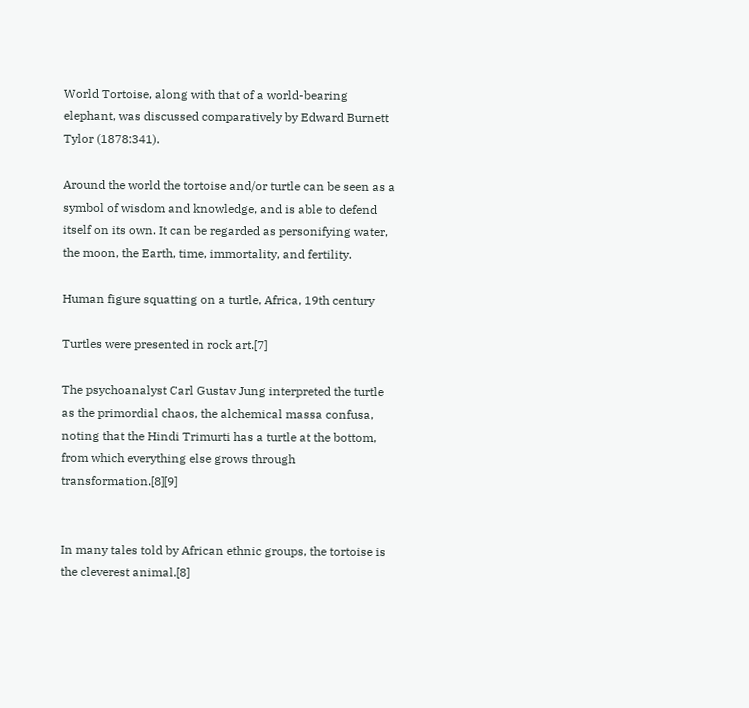World Tortoise, along with that of a world-bearing elephant, was discussed comparatively by Edward Burnett Tylor (1878:341).

Around the world the tortoise and/or turtle can be seen as a symbol of wisdom and knowledge, and is able to defend itself on its own. It can be regarded as personifying water, the moon, the Earth, time, immortality, and fertility.

Human figure squatting on a turtle, Africa, 19th century

Turtles were presented in rock art.[7]

The psychoanalyst Carl Gustav Jung interpreted the turtle as the primordial chaos, the alchemical massa confusa, noting that the Hindi Trimurti has a turtle at the bottom, from which everything else grows through transformation.[8][9]


In many tales told by African ethnic groups, the tortoise is the cleverest animal.[8]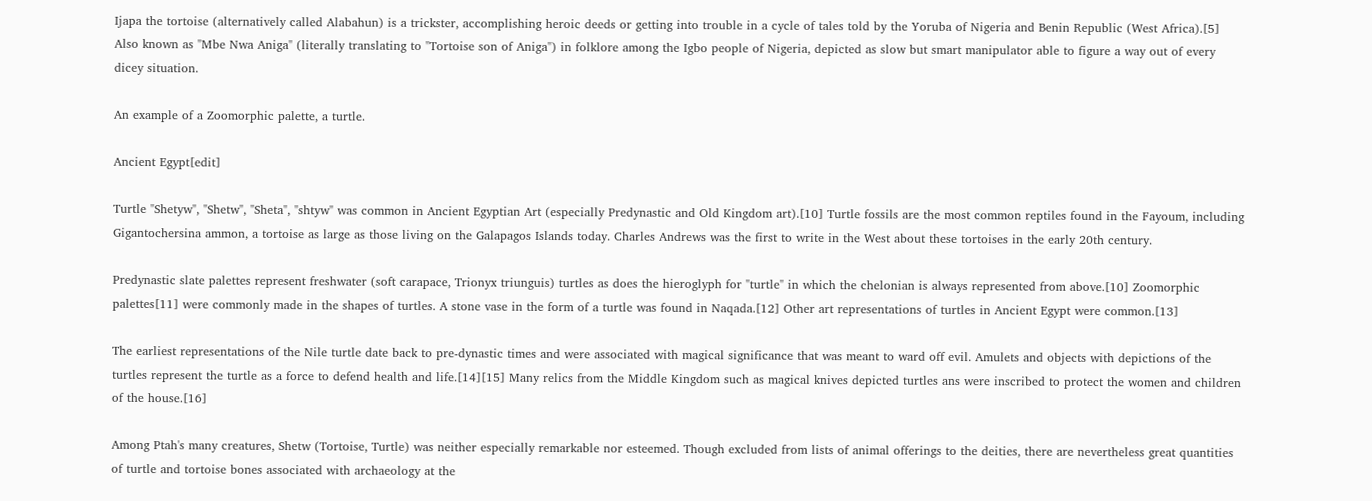Ijapa the tortoise (alternatively called Alabahun) is a trickster, accomplishing heroic deeds or getting into trouble in a cycle of tales told by the Yoruba of Nigeria and Benin Republic (West Africa).[5] Also known as "Mbe Nwa Aniga" (literally translating to "Tortoise son of Aniga") in folklore among the Igbo people of Nigeria, depicted as slow but smart manipulator able to figure a way out of every dicey situation.

An example of a Zoomorphic palette, a turtle.

Ancient Egypt[edit]

Turtle "Shetyw", "Shetw", "Sheta", "shtyw" was common in Ancient Egyptian Art (especially Predynastic and Old Kingdom art).[10] Turtle fossils are the most common reptiles found in the Fayoum, including Gigantochersina ammon, a tortoise as large as those living on the Galapagos Islands today. Charles Andrews was the first to write in the West about these tortoises in the early 20th century.

Predynastic slate palettes represent freshwater (soft carapace, Trionyx triunguis) turtles as does the hieroglyph for "turtle" in which the chelonian is always represented from above.[10] Zoomorphic palettes[11] were commonly made in the shapes of turtles. A stone vase in the form of a turtle was found in Naqada.[12] Other art representations of turtles in Ancient Egypt were common.[13]

The earliest representations of the Nile turtle date back to pre-dynastic times and were associated with magical significance that was meant to ward off evil. Amulets and objects with depictions of the turtles represent the turtle as a force to defend health and life.[14][15] Many relics from the Middle Kingdom such as magical knives depicted turtles ans were inscribed to protect the women and children of the house.[16]

Among Ptah's many creatures, Shetw (Tortoise, Turtle) was neither especially remarkable nor esteemed. Though excluded from lists of animal offerings to the deities, there are nevertheless great quantities of turtle and tortoise bones associated with archaeology at the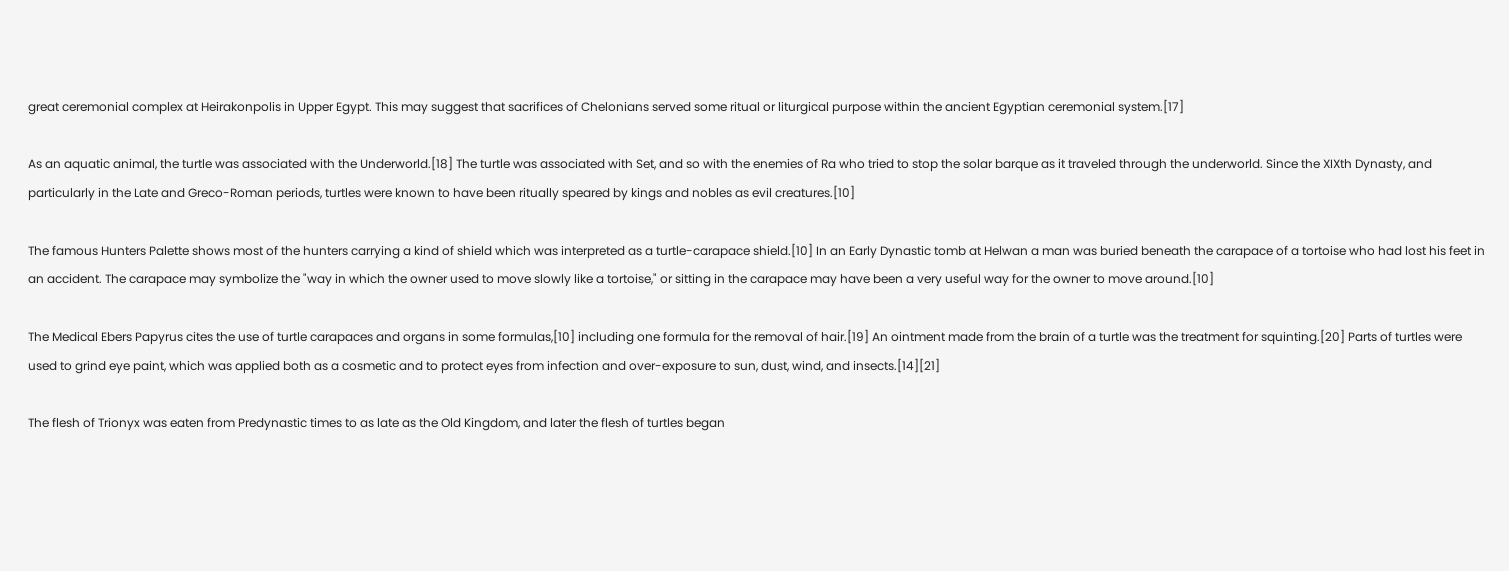great ceremonial complex at Heirakonpolis in Upper Egypt. This may suggest that sacrifices of Chelonians served some ritual or liturgical purpose within the ancient Egyptian ceremonial system.[17]

As an aquatic animal, the turtle was associated with the Underworld.[18] The turtle was associated with Set, and so with the enemies of Ra who tried to stop the solar barque as it traveled through the underworld. Since the XIXth Dynasty, and particularly in the Late and Greco-Roman periods, turtles were known to have been ritually speared by kings and nobles as evil creatures.[10]

The famous Hunters Palette shows most of the hunters carrying a kind of shield which was interpreted as a turtle-carapace shield.[10] In an Early Dynastic tomb at Helwan a man was buried beneath the carapace of a tortoise who had lost his feet in an accident. The carapace may symbolize the "way in which the owner used to move slowly like a tortoise," or sitting in the carapace may have been a very useful way for the owner to move around.[10]

The Medical Ebers Papyrus cites the use of turtle carapaces and organs in some formulas,[10] including one formula for the removal of hair.[19] An ointment made from the brain of a turtle was the treatment for squinting.[20] Parts of turtles were used to grind eye paint, which was applied both as a cosmetic and to protect eyes from infection and over-exposure to sun, dust, wind, and insects.[14][21]

The flesh of Trionyx was eaten from Predynastic times to as late as the Old Kingdom, and later the flesh of turtles began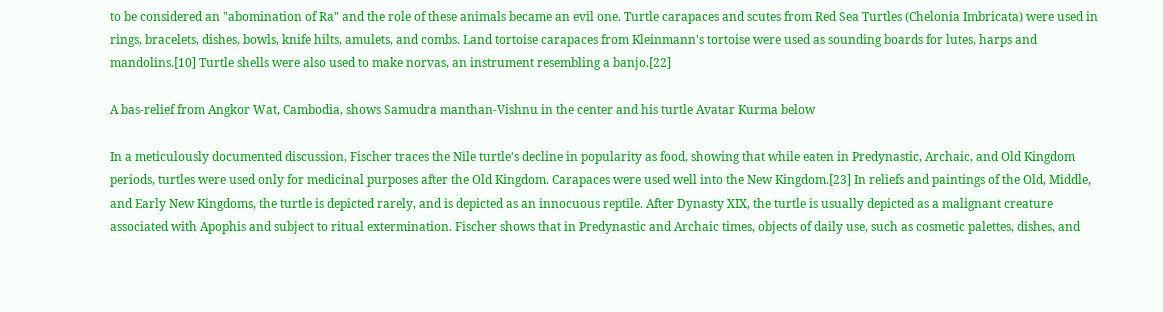to be considered an "abomination of Ra" and the role of these animals became an evil one. Turtle carapaces and scutes from Red Sea Turtles (Chelonia Imbricata) were used in rings, bracelets, dishes, bowls, knife hilts, amulets, and combs. Land tortoise carapaces from Kleinmann's tortoise were used as sounding boards for lutes, harps and mandolins.[10] Turtle shells were also used to make norvas, an instrument resembling a banjo.[22]

A bas-relief from Angkor Wat, Cambodia, shows Samudra manthan-Vishnu in the center and his turtle Avatar Kurma below

In a meticulously documented discussion, Fischer traces the Nile turtle's decline in popularity as food, showing that while eaten in Predynastic, Archaic, and Old Kingdom periods, turtles were used only for medicinal purposes after the Old Kingdom. Carapaces were used well into the New Kingdom.[23] In reliefs and paintings of the Old, Middle, and Early New Kingdoms, the turtle is depicted rarely, and is depicted as an innocuous reptile. After Dynasty XIX, the turtle is usually depicted as a malignant creature associated with Apophis and subject to ritual extermination. Fischer shows that in Predynastic and Archaic times, objects of daily use, such as cosmetic palettes, dishes, and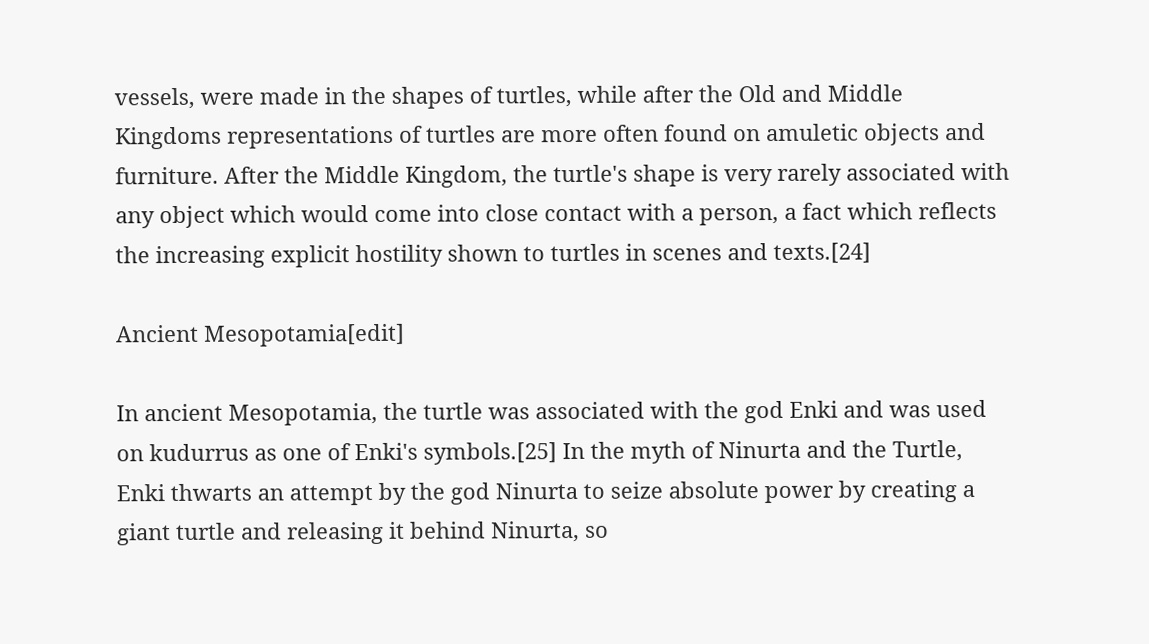vessels, were made in the shapes of turtles, while after the Old and Middle Kingdoms representations of turtles are more often found on amuletic objects and furniture. After the Middle Kingdom, the turtle's shape is very rarely associated with any object which would come into close contact with a person, a fact which reflects the increasing explicit hostility shown to turtles in scenes and texts.[24]

Ancient Mesopotamia[edit]

In ancient Mesopotamia, the turtle was associated with the god Enki and was used on kudurrus as one of Enki's symbols.[25] In the myth of Ninurta and the Turtle, Enki thwarts an attempt by the god Ninurta to seize absolute power by creating a giant turtle and releasing it behind Ninurta, so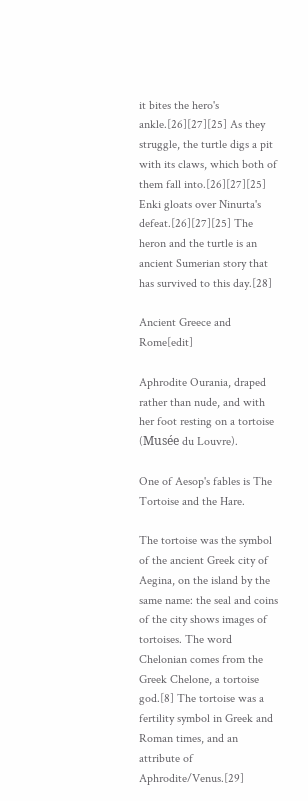it bites the hero's ankle.[26][27][25] As they struggle, the turtle digs a pit with its claws, which both of them fall into.[26][27][25] Enki gloats over Ninurta's defeat.[26][27][25] The heron and the turtle is an ancient Sumerian story that has survived to this day.[28]

Ancient Greece and Rome[edit]

Aphrodite Ourania, draped rather than nude, and with her foot resting on a tortoise (Musée du Louvre).

One of Aesop's fables is The Tortoise and the Hare.

The tortoise was the symbol of the ancient Greek city of Aegina, on the island by the same name: the seal and coins of the city shows images of tortoises. The word Chelonian comes from the Greek Chelone, a tortoise god.[8] The tortoise was a fertility symbol in Greek and Roman times, and an attribute of Aphrodite/Venus.[29]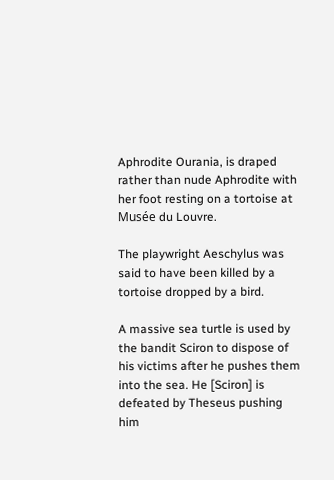Aphrodite Ourania, is draped rather than nude Aphrodite with her foot resting on a tortoise at Musée du Louvre.

The playwright Aeschylus was said to have been killed by a tortoise dropped by a bird.

A massive sea turtle is used by the bandit Sciron to dispose of his victims after he pushes them into the sea. He [Sciron] is defeated by Theseus pushing him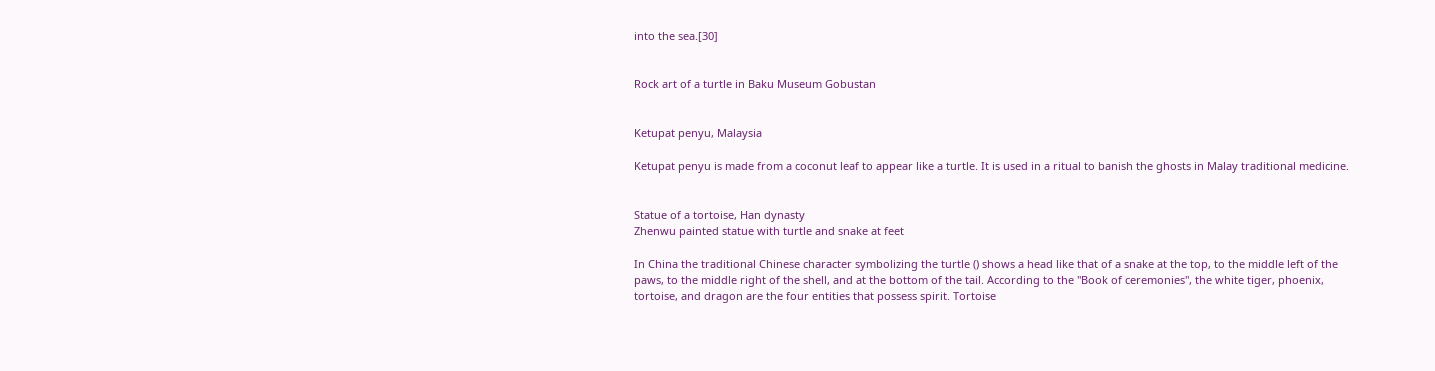into the sea.[30]


Rock art of a turtle in Baku Museum Gobustan


Ketupat penyu, Malaysia

Ketupat penyu is made from a coconut leaf to appear like a turtle. It is used in a ritual to banish the ghosts in Malay traditional medicine.


Statue of a tortoise, Han dynasty
Zhenwu painted statue with turtle and snake at feet

In China the traditional Chinese character symbolizing the turtle () shows a head like that of a snake at the top, to the middle left of the paws, to the middle right of the shell, and at the bottom of the tail. According to the "Book of ceremonies", the white tiger, phoenix, tortoise, and dragon are the four entities that possess spirit. Tortoise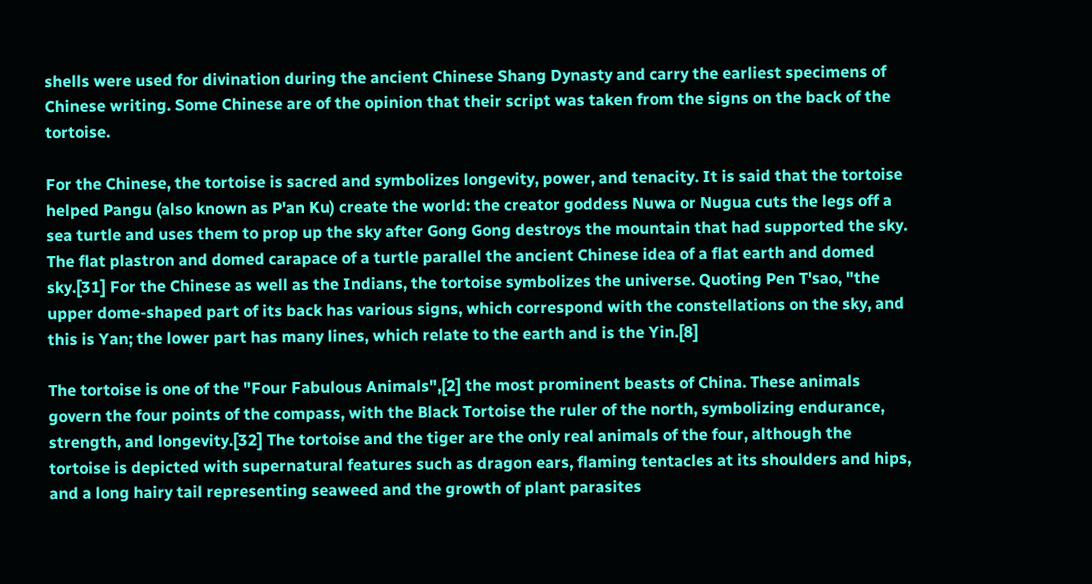shells were used for divination during the ancient Chinese Shang Dynasty and carry the earliest specimens of Chinese writing. Some Chinese are of the opinion that their script was taken from the signs on the back of the tortoise.

For the Chinese, the tortoise is sacred and symbolizes longevity, power, and tenacity. It is said that the tortoise helped Pangu (also known as P'an Ku) create the world: the creator goddess Nuwa or Nugua cuts the legs off a sea turtle and uses them to prop up the sky after Gong Gong destroys the mountain that had supported the sky. The flat plastron and domed carapace of a turtle parallel the ancient Chinese idea of a flat earth and domed sky.[31] For the Chinese as well as the Indians, the tortoise symbolizes the universe. Quoting Pen T'sao, "the upper dome-shaped part of its back has various signs, which correspond with the constellations on the sky, and this is Yan; the lower part has many lines, which relate to the earth and is the Yin.[8]

The tortoise is one of the "Four Fabulous Animals",[2] the most prominent beasts of China. These animals govern the four points of the compass, with the Black Tortoise the ruler of the north, symbolizing endurance, strength, and longevity.[32] The tortoise and the tiger are the only real animals of the four, although the tortoise is depicted with supernatural features such as dragon ears, flaming tentacles at its shoulders and hips, and a long hairy tail representing seaweed and the growth of plant parasites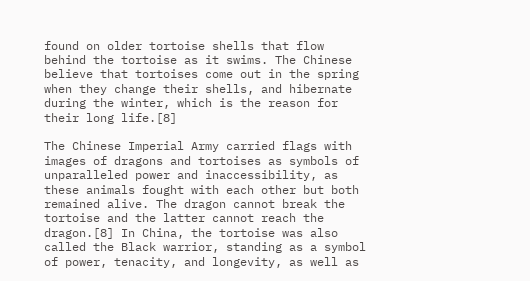found on older tortoise shells that flow behind the tortoise as it swims. The Chinese believe that tortoises come out in the spring when they change their shells, and hibernate during the winter, which is the reason for their long life.[8]

The Chinese Imperial Army carried flags with images of dragons and tortoises as symbols of unparalleled power and inaccessibility, as these animals fought with each other but both remained alive. The dragon cannot break the tortoise and the latter cannot reach the dragon.[8] In China, the tortoise was also called the Black warrior, standing as a symbol of power, tenacity, and longevity, as well as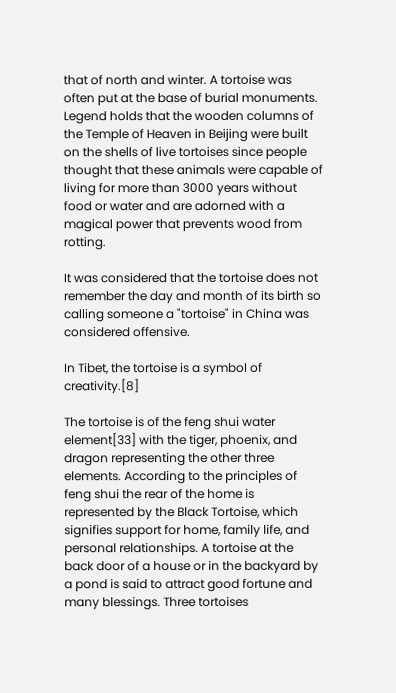that of north and winter. A tortoise was often put at the base of burial monuments. Legend holds that the wooden columns of the Temple of Heaven in Beijing were built on the shells of live tortoises since people thought that these animals were capable of living for more than 3000 years without food or water and are adorned with a magical power that prevents wood from rotting.

It was considered that the tortoise does not remember the day and month of its birth so calling someone a "tortoise" in China was considered offensive.

In Tibet, the tortoise is a symbol of creativity.[8]

The tortoise is of the feng shui water element[33] with the tiger, phoenix, and dragon representing the other three elements. According to the principles of feng shui the rear of the home is represented by the Black Tortoise, which signifies support for home, family life, and personal relationships. A tortoise at the back door of a house or in the backyard by a pond is said to attract good fortune and many blessings. Three tortoises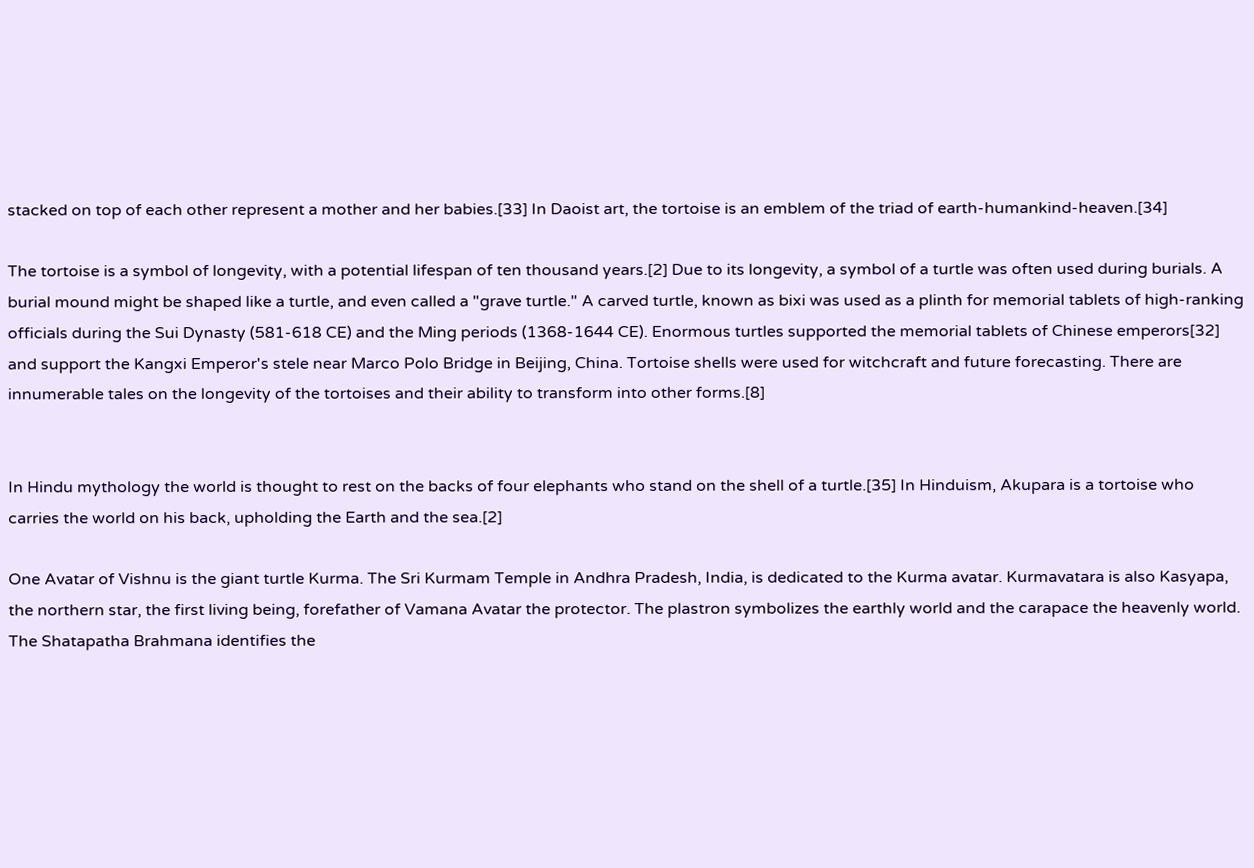stacked on top of each other represent a mother and her babies.[33] In Daoist art, the tortoise is an emblem of the triad of earth-humankind-heaven.[34]

The tortoise is a symbol of longevity, with a potential lifespan of ten thousand years.[2] Due to its longevity, a symbol of a turtle was often used during burials. A burial mound might be shaped like a turtle, and even called a "grave turtle." A carved turtle, known as bixi was used as a plinth for memorial tablets of high-ranking officials during the Sui Dynasty (581-618 CE) and the Ming periods (1368-1644 CE). Enormous turtles supported the memorial tablets of Chinese emperors[32] and support the Kangxi Emperor's stele near Marco Polo Bridge in Beijing, China. Tortoise shells were used for witchcraft and future forecasting. There are innumerable tales on the longevity of the tortoises and their ability to transform into other forms.[8]


In Hindu mythology the world is thought to rest on the backs of four elephants who stand on the shell of a turtle.[35] In Hinduism, Akupara is a tortoise who carries the world on his back, upholding the Earth and the sea.[2]

One Avatar of Vishnu is the giant turtle Kurma. The Sri Kurmam Temple in Andhra Pradesh, India, is dedicated to the Kurma avatar. Kurmavatara is also Kasyapa, the northern star, the first living being, forefather of Vamana Avatar the protector. The plastron symbolizes the earthly world and the carapace the heavenly world. The Shatapatha Brahmana identifies the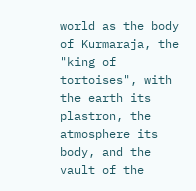world as the body of Kurmaraja, the "king of tortoises", with the earth its plastron, the atmosphere its body, and the vault of the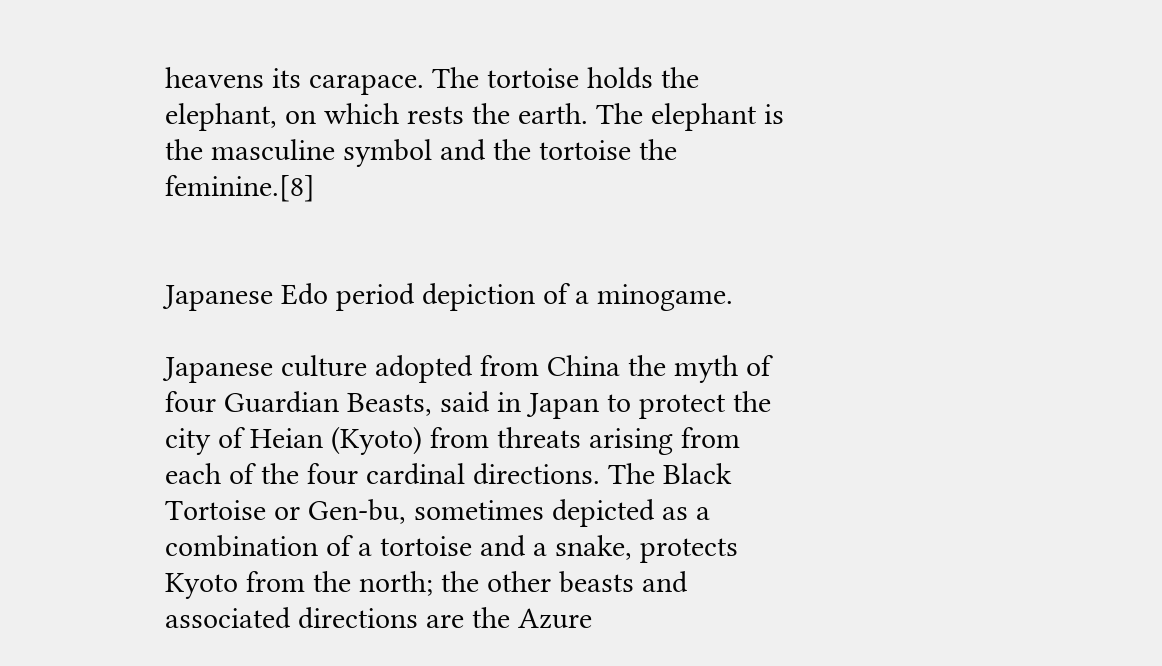heavens its carapace. The tortoise holds the elephant, on which rests the earth. The elephant is the masculine symbol and the tortoise the feminine.[8]


Japanese Edo period depiction of a minogame.

Japanese culture adopted from China the myth of four Guardian Beasts, said in Japan to protect the city of Heian (Kyoto) from threats arising from each of the four cardinal directions. The Black Tortoise or Gen-bu, sometimes depicted as a combination of a tortoise and a snake, protects Kyoto from the north; the other beasts and associated directions are the Azure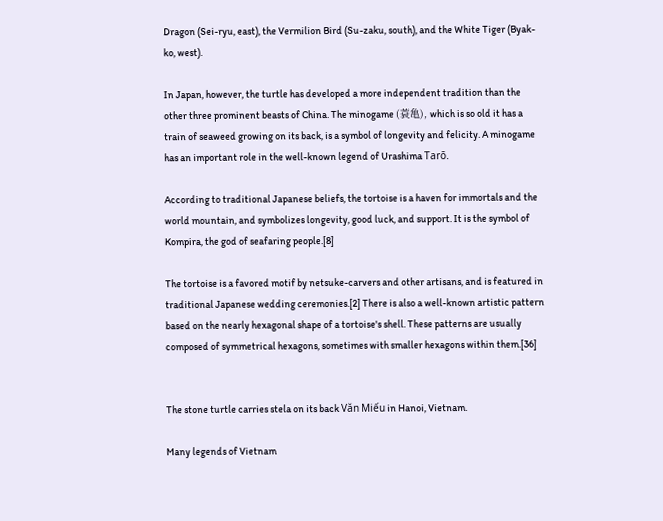Dragon (Sei-ryu, east), the Vermilion Bird (Su-zaku, south), and the White Tiger (Byak-ko, west).

In Japan, however, the turtle has developed a more independent tradition than the other three prominent beasts of China. The minogame (蓑亀), which is so old it has a train of seaweed growing on its back, is a symbol of longevity and felicity. A minogame has an important role in the well-known legend of Urashima Tarō.

According to traditional Japanese beliefs, the tortoise is a haven for immortals and the world mountain, and symbolizes longevity, good luck, and support. It is the symbol of Kompira, the god of seafaring people.[8]

The tortoise is a favored motif by netsuke-carvers and other artisans, and is featured in traditional Japanese wedding ceremonies.[2] There is also a well-known artistic pattern based on the nearly hexagonal shape of a tortoise's shell. These patterns are usually composed of symmetrical hexagons, sometimes with smaller hexagons within them.[36]


The stone turtle carries stela on its back Văn Miếu in Hanoi, Vietnam.

Many legends of Vietnam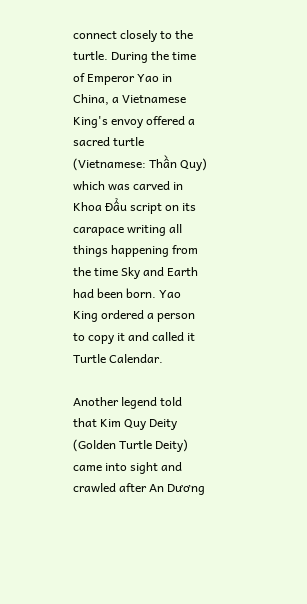connect closely to the turtle. During the time of Emperor Yao in China, a Vietnamese King's envoy offered a sacred turtle (Vietnamese: Thần Quy) which was carved in Khoa Đẩu script on its carapace writing all things happening from the time Sky and Earth had been born. Yao King ordered a person to copy it and called it Turtle Calendar.

Another legend told that Kim Quy Deity (Golden Turtle Deity) came into sight and crawled after An Dương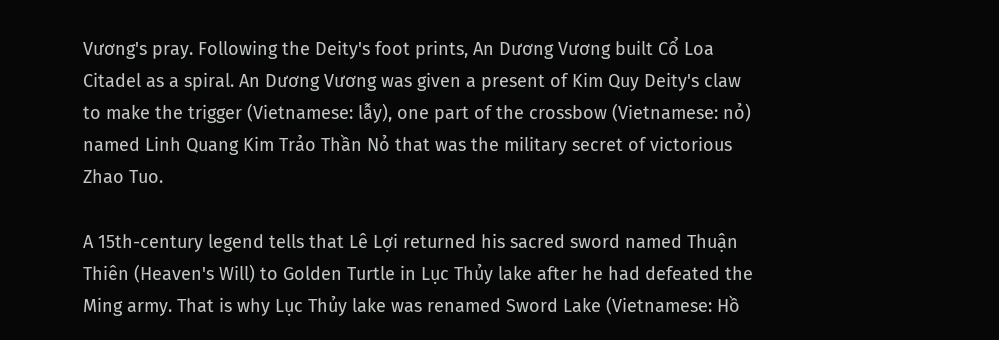Vương's pray. Following the Deity's foot prints, An Dương Vương built Cổ Loa Citadel as a spiral. An Dương Vương was given a present of Kim Quy Deity's claw to make the trigger (Vietnamese: lẫy), one part of the crossbow (Vietnamese: nỏ) named Linh Quang Kim Trảo Thần Nỏ that was the military secret of victorious Zhao Tuo.

A 15th-century legend tells that Lê Lợi returned his sacred sword named Thuận Thiên (Heaven's Will) to Golden Turtle in Lục Thủy lake after he had defeated the Ming army. That is why Lục Thủy lake was renamed Sword Lake (Vietnamese: Hồ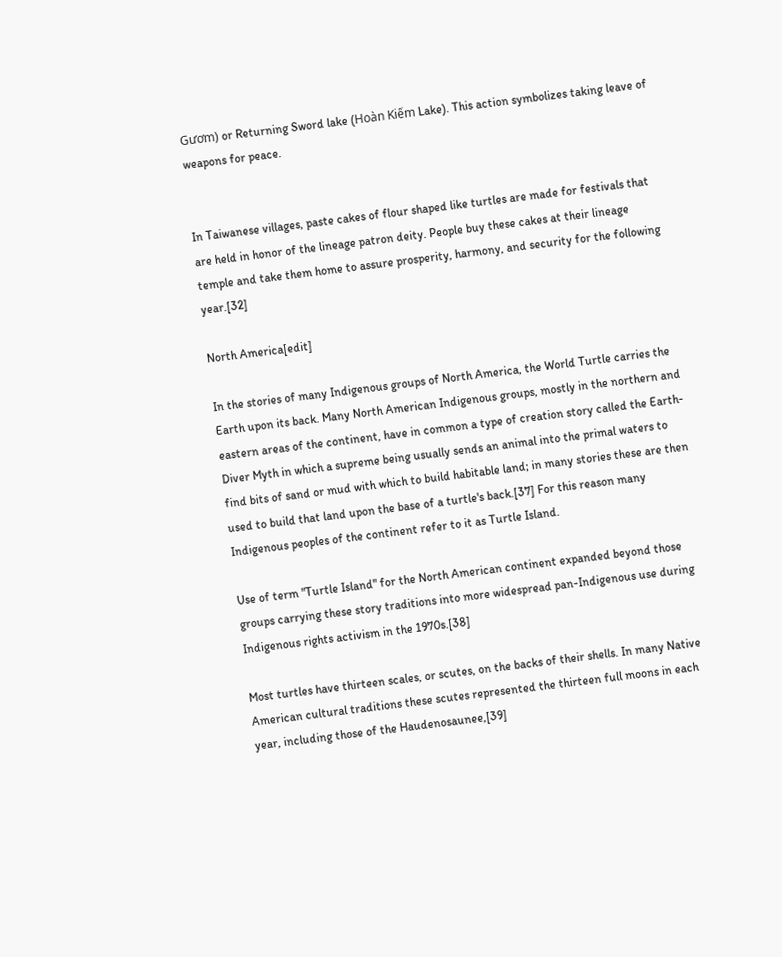Gươm) or Returning Sword lake (Hoàn Kiếm Lake). This action symbolizes taking leave of weapons for peace.


In Taiwanese villages, paste cakes of flour shaped like turtles are made for festivals that are held in honor of the lineage patron deity. People buy these cakes at their lineage temple and take them home to assure prosperity, harmony, and security for the following year.[32]

North America[edit]

In the stories of many Indigenous groups of North America, the World Turtle carries the Earth upon its back. Many North American Indigenous groups, mostly in the northern and eastern areas of the continent, have in common a type of creation story called the Earth-Diver Myth in which a supreme being usually sends an animal into the primal waters to find bits of sand or mud with which to build habitable land; in many stories these are then used to build that land upon the base of a turtle's back.[37] For this reason many Indigenous peoples of the continent refer to it as Turtle Island.

Use of term "Turtle Island" for the North American continent expanded beyond those groups carrying these story traditions into more widespread pan-Indigenous use during Indigenous rights activism in the 1970s.[38]

Most turtles have thirteen scales, or scutes, on the backs of their shells. In many Native American cultural traditions these scutes represented the thirteen full moons in each year, including those of the Haudenosaunee,[39]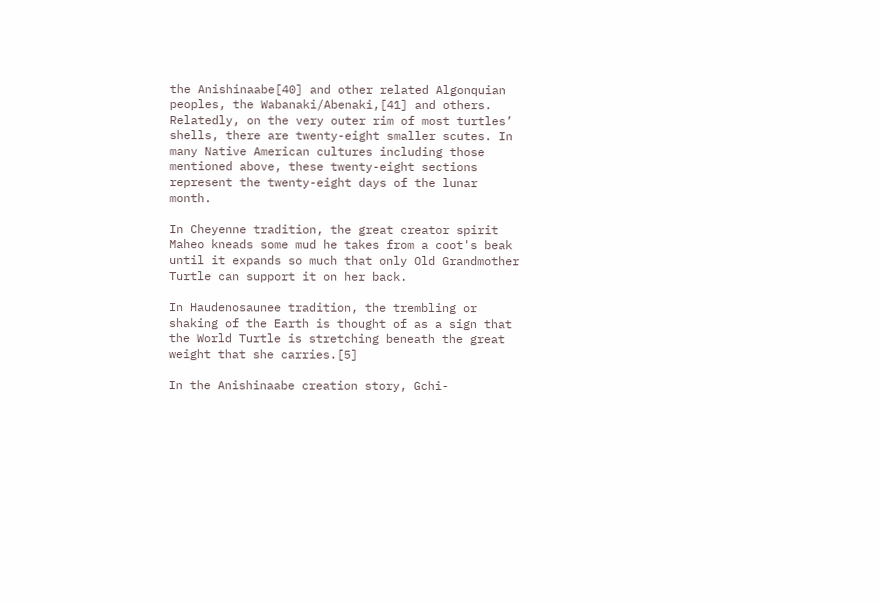the Anishinaabe[40] and other related Algonquian peoples, the Wabanaki/Abenaki,[41] and others. Relatedly, on the very outer rim of most turtles’ shells, there are twenty-eight smaller scutes. In many Native American cultures including those mentioned above, these twenty-eight sections represent the twenty-eight days of the lunar month.

In Cheyenne tradition, the great creator spirit Maheo kneads some mud he takes from a coot's beak until it expands so much that only Old Grandmother Turtle can support it on her back.

In Haudenosaunee tradition, the trembling or shaking of the Earth is thought of as a sign that the World Turtle is stretching beneath the great weight that she carries.[5]

In the Anishinaabe creation story, Gchi-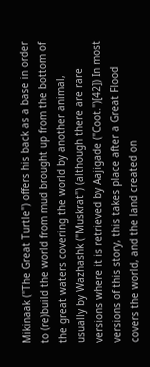Mikinaak ("The Great Turtle") offers his back as a base in order to (re)build the world from mud brought up from the bottom of the great waters covering the world by another animal, usually by Wazhashk ("Muskrat") (although there are rare versions where it is retrieved by Aajigade ("Coot.")[42]) In most versions of this story, this takes place after a Great Flood covers the world, and the land created on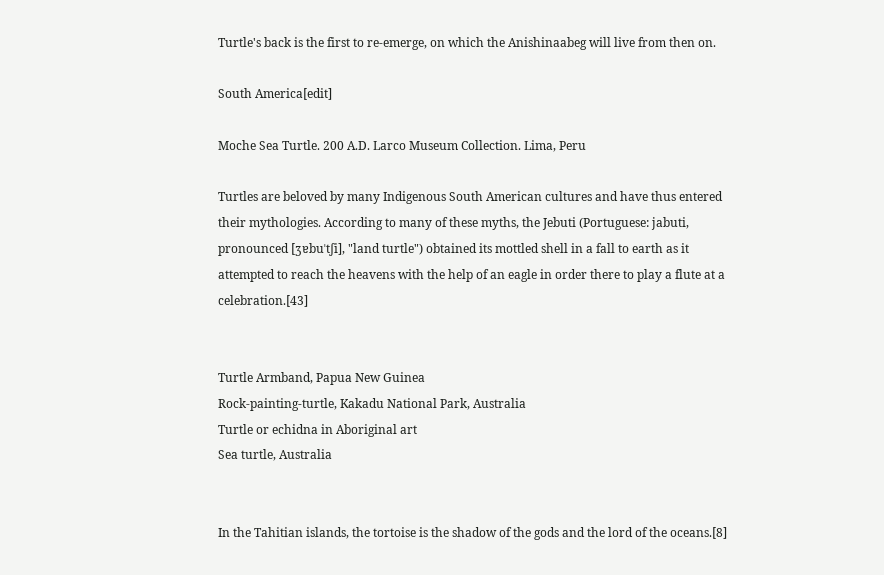Turtle's back is the first to re-emerge, on which the Anishinaabeg will live from then on.

South America[edit]

Moche Sea Turtle. 200 A.D. Larco Museum Collection. Lima, Peru

Turtles are beloved by many Indigenous South American cultures and have thus entered their mythologies. According to many of these myths, the Jebuti (Portuguese: jabuti, pronounced [ʒɐbuˈtʃi], "land turtle") obtained its mottled shell in a fall to earth as it attempted to reach the heavens with the help of an eagle in order there to play a flute at a celebration.[43]


Turtle Armband, Papua New Guinea
Rock-painting-turtle, Kakadu National Park, Australia
Turtle or echidna in Aboriginal art
Sea turtle, Australia


In the Tahitian islands, the tortoise is the shadow of the gods and the lord of the oceans.[8]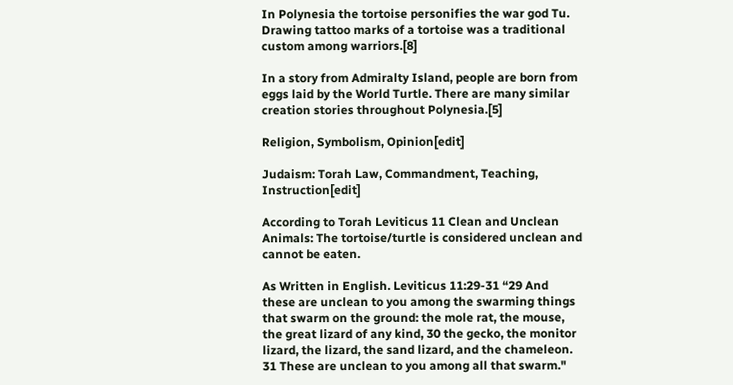In Polynesia the tortoise personifies the war god Tu. Drawing tattoo marks of a tortoise was a traditional custom among warriors.[8]

In a story from Admiralty Island, people are born from eggs laid by the World Turtle. There are many similar creation stories throughout Polynesia.[5]

Religion, Symbolism, Opinion[edit]

Judaism: Torah Law, Commandment, Teaching, Instruction[edit]

According to Torah Leviticus 11 Clean and Unclean Animals: The tortoise/turtle is considered unclean and cannot be eaten.

As Written in English. Leviticus 11:29-31 “29 And these are unclean to you among the swarming things that swarm on the ground: the mole rat, the mouse, the great lizard of any kind, 30 the gecko, the monitor lizard, the lizard, the sand lizard, and the chameleon. 31 These are unclean to you among all that swarm."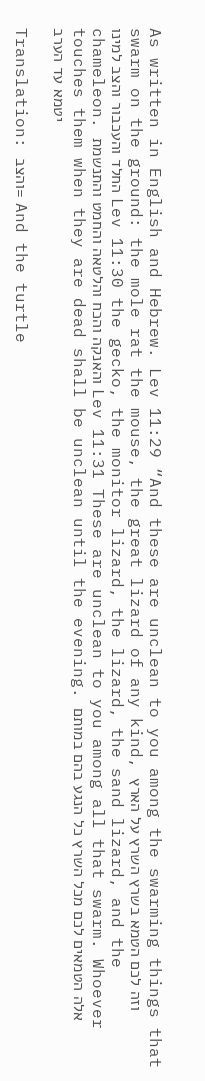As written in English and Hebrew. Lev 11:29 “And these are unclean to you among the swarming things that swarm on the ground: the mole rat the mouse, the great lizard of any kind, וזה לכם הטמא בשרץ השרץ על הארץ החלד והעכבור והצב למינו Lev 11:30 the gecko, the monitor lizard, the lizard, the sand lizard, and the chameleon. והאנקה והכח והלטאה והחמט והתנשמת Lev 11:31 These are unclean to you among all that swarm. Whoever touches them when they are dead shall be unclean until the evening. אלה הטמאים לכם מכל השרץ כל הנגע בהם במותם יטמא עד הערב

Translation: והצב= And the turtle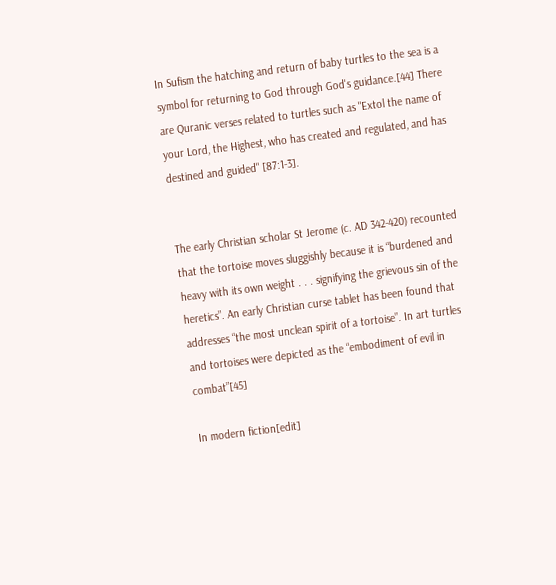In Sufism the hatching and return of baby turtles to the sea is a symbol for returning to God through God's guidance.[44] There are Quranic verses related to turtles such as "Extol the name of your Lord, the Highest, who has created and regulated, and has destined and guided" [87:1-3].


The early Christian scholar St Jerome (c. AD 342-420) recounted that the tortoise moves sluggishly because it is “burdened and heavy with its own weight . . . signifying the grievous sin of the heretics”. An early Christian curse tablet has been found that addresses “the most unclean spirit of a tortoise”. In art turtles and tortoises were depicted as the “embodiment of evil in combat”[45]

In modern fiction[edit]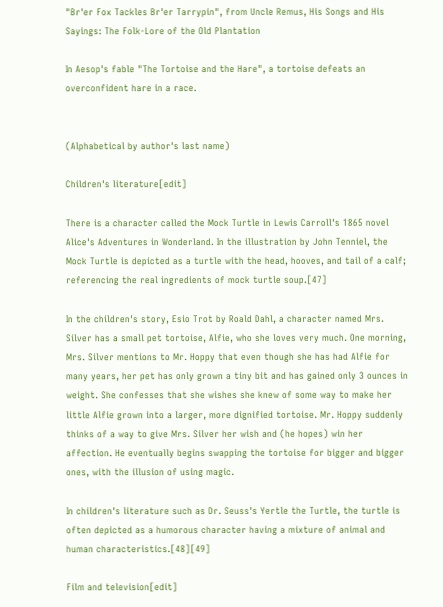"Br'er Fox Tackles Br'er Tarrypin", from Uncle Remus, His Songs and His Sayings: The Folk-Lore of the Old Plantation

In Aesop's fable "The Tortoise and the Hare", a tortoise defeats an overconfident hare in a race.


(Alphabetical by author's last name)

Children's literature[edit]

There is a character called the Mock Turtle in Lewis Carroll's 1865 novel Alice's Adventures in Wonderland. In the illustration by John Tenniel, the Mock Turtle is depicted as a turtle with the head, hooves, and tail of a calf; referencing the real ingredients of mock turtle soup.[47]

In the children's story, Esio Trot by Roald Dahl, a character named Mrs. Silver has a small pet tortoise, Alfie, who she loves very much. One morning, Mrs. Silver mentions to Mr. Hoppy that even though she has had Alfie for many years, her pet has only grown a tiny bit and has gained only 3 ounces in weight. She confesses that she wishes she knew of some way to make her little Alfie grown into a larger, more dignified tortoise. Mr. Hoppy suddenly thinks of a way to give Mrs. Silver her wish and (he hopes) win her affection. He eventually begins swapping the tortoise for bigger and bigger ones, with the illusion of using magic.

In children's literature such as Dr. Seuss's Yertle the Turtle, the turtle is often depicted as a humorous character having a mixture of animal and human characteristics.[48][49]

Film and television[edit]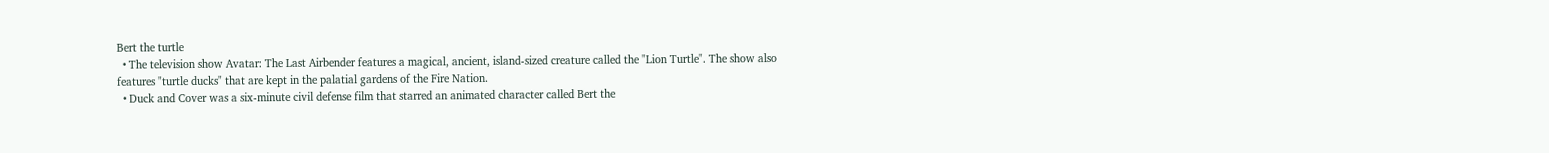Bert the turtle
  • The television show Avatar: The Last Airbender features a magical, ancient, island-sized creature called the "Lion Turtle". The show also features "turtle ducks" that are kept in the palatial gardens of the Fire Nation.
  • Duck and Cover was a six-minute civil defense film that starred an animated character called Bert the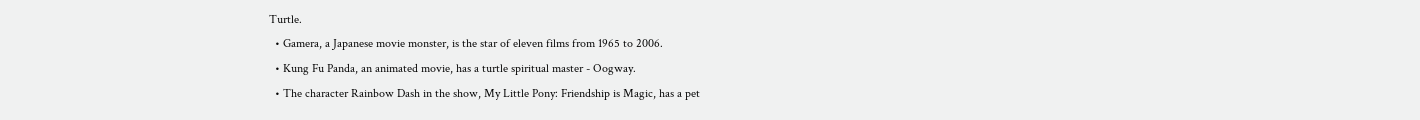Turtle.
  • Gamera, a Japanese movie monster, is the star of eleven films from 1965 to 2006.
  • Kung Fu Panda, an animated movie, has a turtle spiritual master - Oogway.
  • The character Rainbow Dash in the show, My Little Pony: Friendship is Magic, has a pet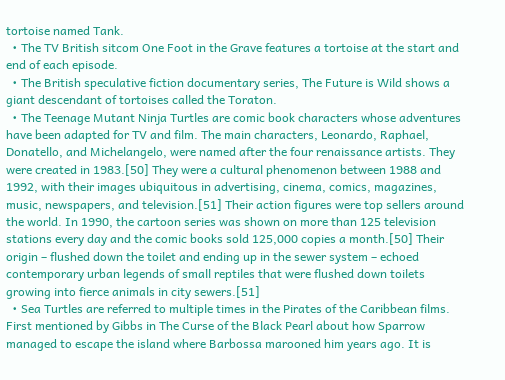tortoise named Tank.
  • The TV British sitcom One Foot in the Grave features a tortoise at the start and end of each episode.
  • The British speculative fiction documentary series, The Future is Wild shows a giant descendant of tortoises called the Toraton.
  • The Teenage Mutant Ninja Turtles are comic book characters whose adventures have been adapted for TV and film. The main characters, Leonardo, Raphael, Donatello, and Michelangelo, were named after the four renaissance artists. They were created in 1983.[50] They were a cultural phenomenon between 1988 and 1992, with their images ubiquitous in advertising, cinema, comics, magazines, music, newspapers, and television.[51] Their action figures were top sellers around the world. In 1990, the cartoon series was shown on more than 125 television stations every day and the comic books sold 125,000 copies a month.[50] Their origin – flushed down the toilet and ending up in the sewer system – echoed contemporary urban legends of small reptiles that were flushed down toilets growing into fierce animals in city sewers.[51]
  • Sea Turtles are referred to multiple times in the Pirates of the Caribbean films. First mentioned by Gibbs in The Curse of the Black Pearl about how Sparrow managed to escape the island where Barbossa marooned him years ago. It is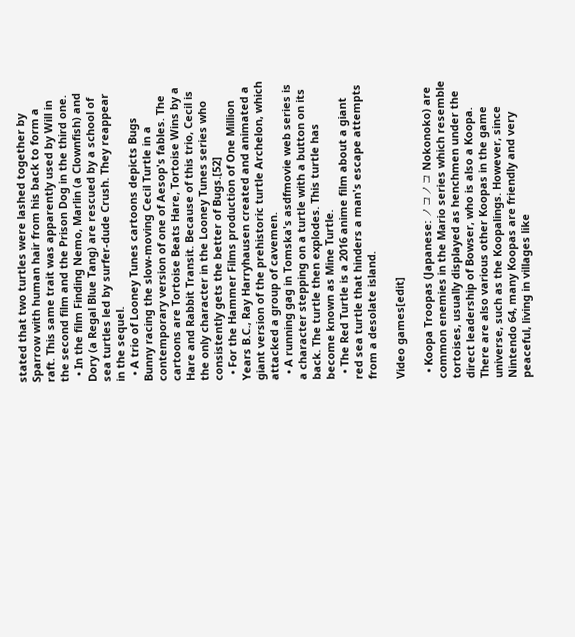stated that two turtles were lashed together by Sparrow with human hair from his back to form a raft. This same trait was apparently used by Will in the second film and the Prison Dog in the third one.
  • In the film Finding Nemo, Marlin (a Clownfish) and Dory (a Regal Blue Tang) are rescued by a school of sea turtles led by surfer-dude Crush. They reappear in the sequel.
  • A trio of Looney Tunes cartoons depicts Bugs Bunny racing the slow-moving Cecil Turtle in a contemporary version of one of Aesop's fables. The cartoons are Tortoise Beats Hare, Tortoise Wins by a Hare and Rabbit Transit. Because of this trio, Cecil is the only character in the Looney Tunes series who consistently gets the better of Bugs.[52]
  • For the Hammer Films production of One Million Years B.C., Ray Harryhausen created and animated a giant version of the prehistoric turtle Archelon, which attacked a group of cavemen.
  • A running gag in Tomska's asdfmovie web series is a character stepping on a turtle with a button on its back. The turtle then explodes. This turtle has become known as Mine Turtle.
  • The Red Turtle is a 2016 anime film about a giant red sea turtle that hinders a man's escape attempts from a desolate island.

Video games[edit]

  • Koopa Troopas (Japanese: ノコノコ Nokonoko) are common enemies in the Mario series which resemble tortoises, usually displayed as henchmen under the direct leadership of Bowser, who is also a Koopa. There are also various other Koopas in the game universe, such as the Koopalings. However, since Nintendo 64, many Koopas are friendly and very peaceful, living in villages like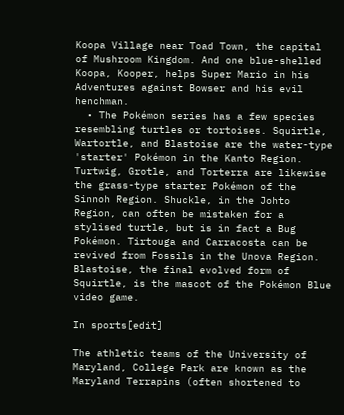Koopa Village near Toad Town, the capital of Mushroom Kingdom. And one blue-shelled Koopa, Kooper, helps Super Mario in his Adventures against Bowser and his evil henchman.
  • The Pokémon series has a few species resembling turtles or tortoises. Squirtle, Wartortle, and Blastoise are the water-type 'starter' Pokémon in the Kanto Region. Turtwig, Grotle, and Torterra are likewise the grass-type starter Pokémon of the Sinnoh Region. Shuckle, in the Johto Region, can often be mistaken for a stylised turtle, but is in fact a Bug Pokémon. Tirtouga and Carracosta can be revived from Fossils in the Unova Region. Blastoise, the final evolved form of Squirtle, is the mascot of the Pokémon Blue video game.

In sports[edit]

The athletic teams of the University of Maryland, College Park are known as the Maryland Terrapins (often shortened to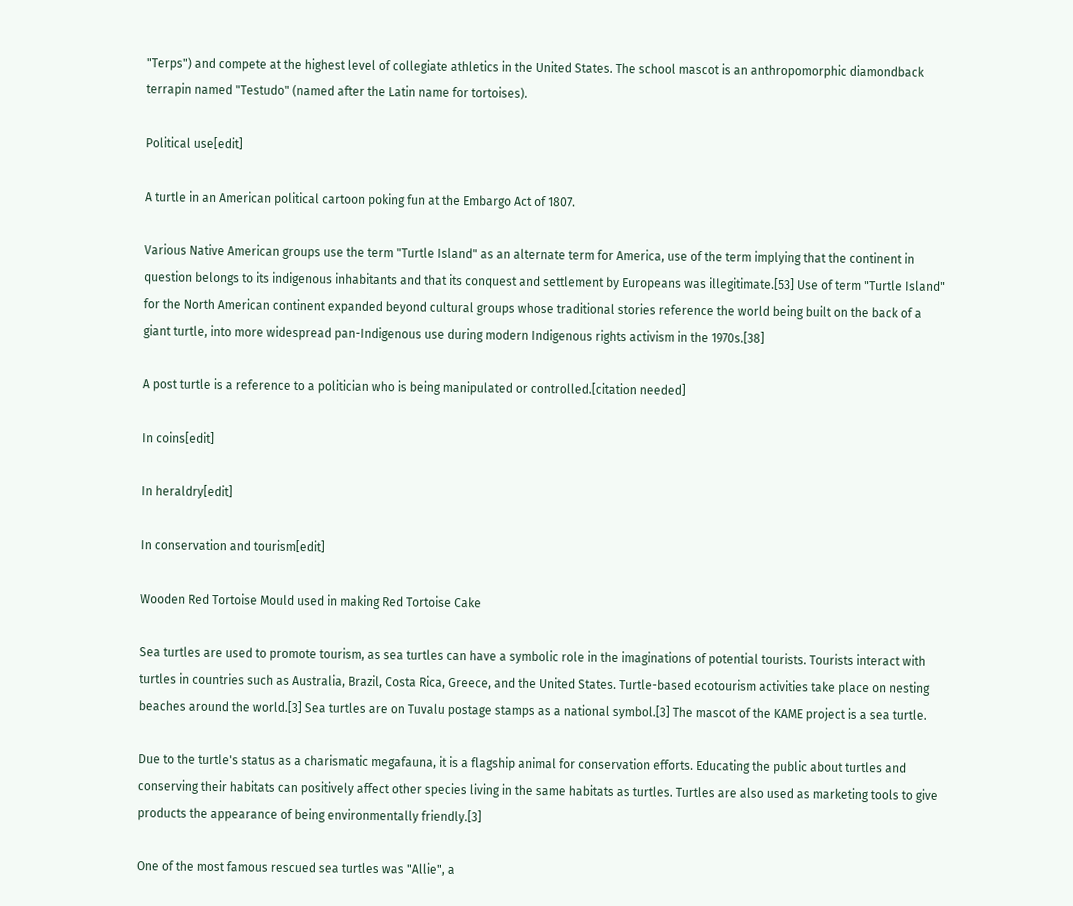"Terps") and compete at the highest level of collegiate athletics in the United States. The school mascot is an anthropomorphic diamondback terrapin named "Testudo" (named after the Latin name for tortoises).

Political use[edit]

A turtle in an American political cartoon poking fun at the Embargo Act of 1807.

Various Native American groups use the term "Turtle Island" as an alternate term for America, use of the term implying that the continent in question belongs to its indigenous inhabitants and that its conquest and settlement by Europeans was illegitimate.[53] Use of term "Turtle Island" for the North American continent expanded beyond cultural groups whose traditional stories reference the world being built on the back of a giant turtle, into more widespread pan-Indigenous use during modern Indigenous rights activism in the 1970s.[38]

A post turtle is a reference to a politician who is being manipulated or controlled.[citation needed]

In coins[edit]

In heraldry[edit]

In conservation and tourism[edit]

Wooden Red Tortoise Mould used in making Red Tortoise Cake

Sea turtles are used to promote tourism, as sea turtles can have a symbolic role in the imaginations of potential tourists. Tourists interact with turtles in countries such as Australia, Brazil, Costa Rica, Greece, and the United States. Turtle-based ecotourism activities take place on nesting beaches around the world.[3] Sea turtles are on Tuvalu postage stamps as a national symbol.[3] The mascot of the KAME project is a sea turtle.

Due to the turtle's status as a charismatic megafauna, it is a flagship animal for conservation efforts. Educating the public about turtles and conserving their habitats can positively affect other species living in the same habitats as turtles. Turtles are also used as marketing tools to give products the appearance of being environmentally friendly.[3]

One of the most famous rescued sea turtles was "Allie", a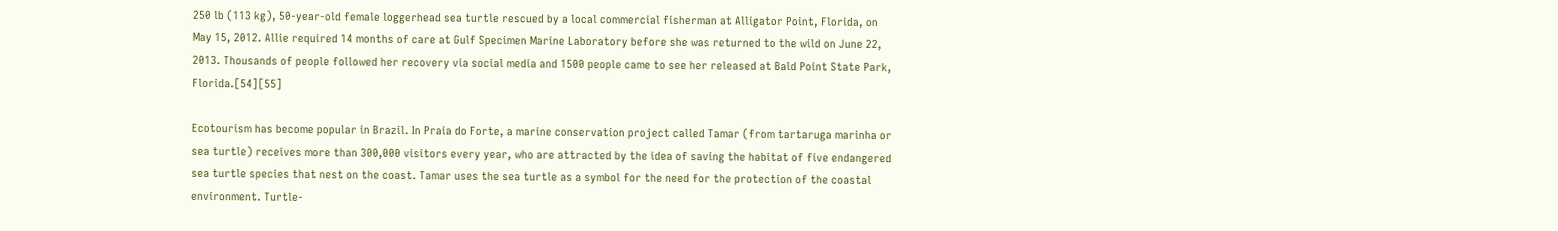250 lb (113 kg), 50-year-old female loggerhead sea turtle rescued by a local commercial fisherman at Alligator Point, Florida, on May 15, 2012. Allie required 14 months of care at Gulf Specimen Marine Laboratory before she was returned to the wild on June 22, 2013. Thousands of people followed her recovery via social media and 1500 people came to see her released at Bald Point State Park, Florida.[54][55]

Ecotourism has become popular in Brazil. In Praia do Forte, a marine conservation project called Tamar (from tartaruga marinha or sea turtle) receives more than 300,000 visitors every year, who are attracted by the idea of saving the habitat of five endangered sea turtle species that nest on the coast. Tamar uses the sea turtle as a symbol for the need for the protection of the coastal environment. Turtle-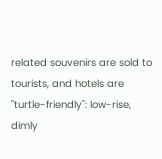related souvenirs are sold to tourists, and hotels are "turtle-friendly": low-rise, dimly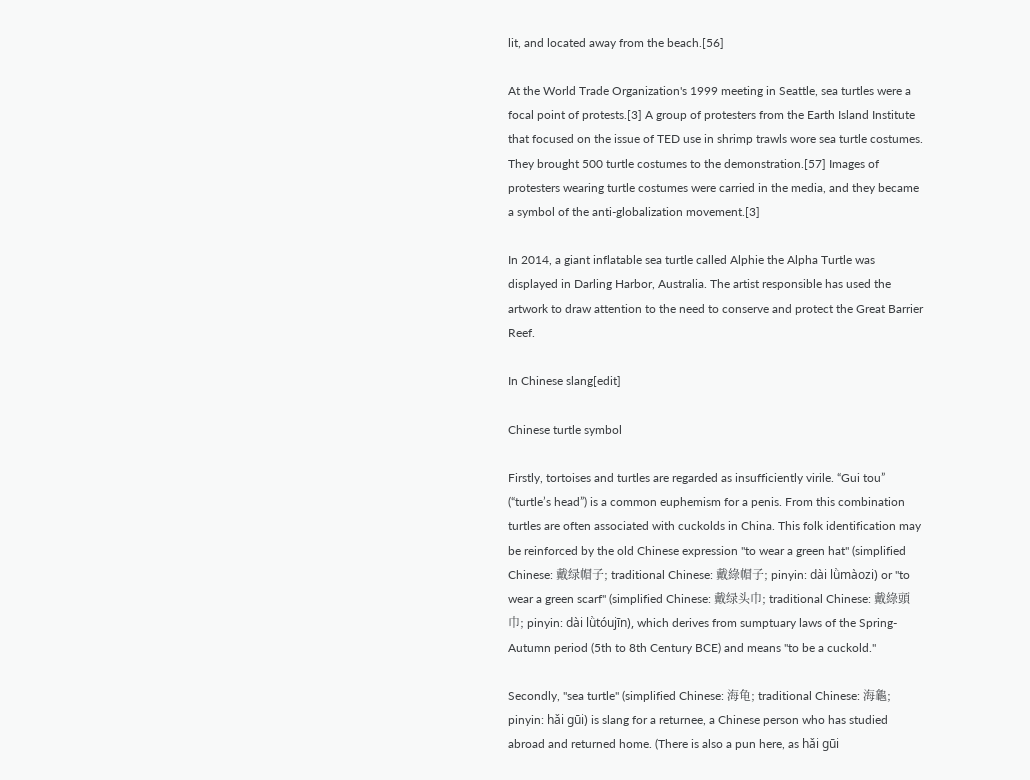lit, and located away from the beach.[56]

At the World Trade Organization's 1999 meeting in Seattle, sea turtles were a focal point of protests.[3] A group of protesters from the Earth Island Institute that focused on the issue of TED use in shrimp trawls wore sea turtle costumes. They brought 500 turtle costumes to the demonstration.[57] Images of protesters wearing turtle costumes were carried in the media, and they became a symbol of the anti-globalization movement.[3]

In 2014, a giant inflatable sea turtle called Alphie the Alpha Turtle was displayed in Darling Harbor, Australia. The artist responsible has used the artwork to draw attention to the need to conserve and protect the Great Barrier Reef.

In Chinese slang[edit]

Chinese turtle symbol

Firstly, tortoises and turtles are regarded as insufficiently virile. “Gui tou” (“turtle’s head”) is a common euphemism for a penis. From this combination turtles are often associated with cuckolds in China. This folk identification may be reinforced by the old Chinese expression "to wear a green hat" (simplified Chinese: 戴绿帽子; traditional Chinese: 戴綠帽子; pinyin: dài lǜmàozi) or "to wear a green scarf" (simplified Chinese: 戴绿头巾; traditional Chinese: 戴綠頭巾; pinyin: dài lǜtóujīn), which derives from sumptuary laws of the Spring-Autumn period (5th to 8th Century BCE) and means "to be a cuckold."

Secondly, "sea turtle" (simplified Chinese: 海龟; traditional Chinese: 海龜; pinyin: hǎi gūi) is slang for a returnee, a Chinese person who has studied abroad and returned home. (There is also a pun here, as hǎi gūi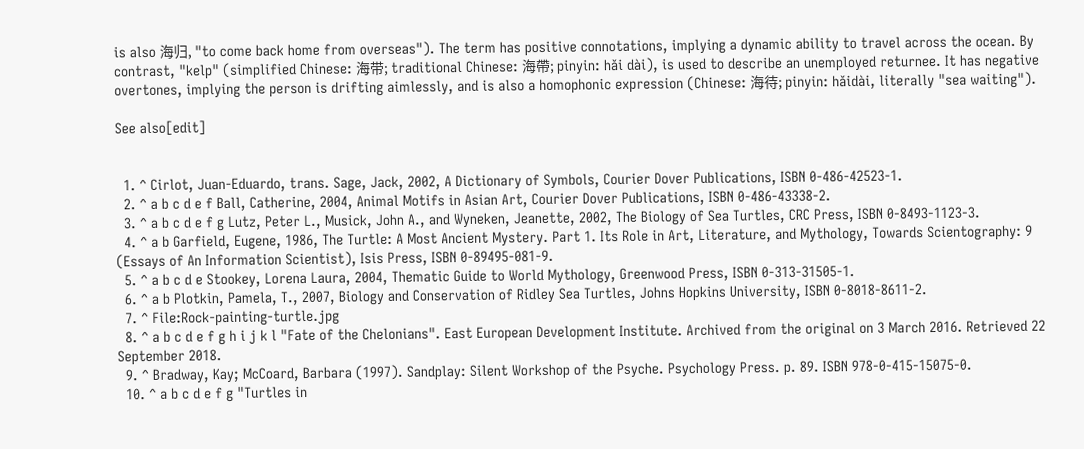is also 海归, "to come back home from overseas"). The term has positive connotations, implying a dynamic ability to travel across the ocean. By contrast, "kelp" (simplified Chinese: 海带; traditional Chinese: 海帶; pinyin: hǎi dài), is used to describe an unemployed returnee. It has negative overtones, implying the person is drifting aimlessly, and is also a homophonic expression (Chinese: 海待; pinyin: hǎidài, literally "sea waiting").

See also[edit]


  1. ^ Cirlot, Juan-Eduardo, trans. Sage, Jack, 2002, A Dictionary of Symbols, Courier Dover Publications, ISBN 0-486-42523-1.
  2. ^ a b c d e f Ball, Catherine, 2004, Animal Motifs in Asian Art, Courier Dover Publications, ISBN 0-486-43338-2.
  3. ^ a b c d e f g Lutz, Peter L., Musick, John A., and Wyneken, Jeanette, 2002, The Biology of Sea Turtles, CRC Press, ISBN 0-8493-1123-3.
  4. ^ a b Garfield, Eugene, 1986, The Turtle: A Most Ancient Mystery. Part 1. Its Role in Art, Literature, and Mythology, Towards Scientography: 9 (Essays of An Information Scientist), Isis Press, ISBN 0-89495-081-9.
  5. ^ a b c d e Stookey, Lorena Laura, 2004, Thematic Guide to World Mythology, Greenwood Press, ISBN 0-313-31505-1.
  6. ^ a b Plotkin, Pamela, T., 2007, Biology and Conservation of Ridley Sea Turtles, Johns Hopkins University, ISBN 0-8018-8611-2.
  7. ^ File:Rock-painting-turtle.jpg
  8. ^ a b c d e f g h i j k l "Fate of the Chelonians". East European Development Institute. Archived from the original on 3 March 2016. Retrieved 22 September 2018.
  9. ^ Bradway, Kay; McCoard, Barbara (1997). Sandplay: Silent Workshop of the Psyche. Psychology Press. p. 89. ISBN 978-0-415-15075-0.
  10. ^ a b c d e f g "Turtles in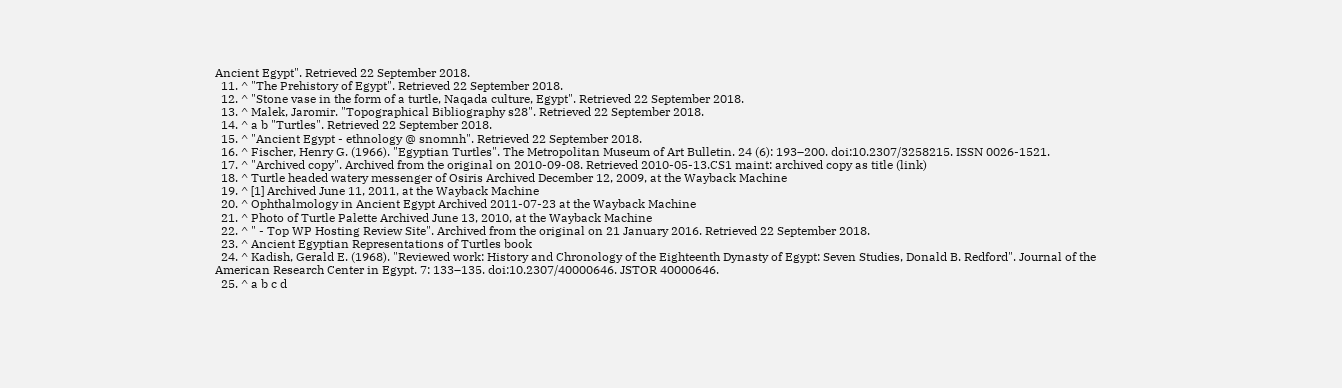Ancient Egypt". Retrieved 22 September 2018.
  11. ^ "The Prehistory of Egypt". Retrieved 22 September 2018.
  12. ^ "Stone vase in the form of a turtle, Naqada culture, Egypt". Retrieved 22 September 2018.
  13. ^ Malek, Jaromir. "Topographical Bibliography s28". Retrieved 22 September 2018.
  14. ^ a b "Turtles". Retrieved 22 September 2018.
  15. ^ "Ancient Egypt - ethnology @ snomnh". Retrieved 22 September 2018.
  16. ^ Fischer, Henry G. (1966). "Egyptian Turtles". The Metropolitan Museum of Art Bulletin. 24 (6): 193–200. doi:10.2307/3258215. ISSN 0026-1521.
  17. ^ "Archived copy". Archived from the original on 2010-09-08. Retrieved 2010-05-13.CS1 maint: archived copy as title (link)
  18. ^ Turtle headed watery messenger of Osiris Archived December 12, 2009, at the Wayback Machine
  19. ^ [1] Archived June 11, 2011, at the Wayback Machine
  20. ^ Ophthalmology in Ancient Egypt Archived 2011-07-23 at the Wayback Machine
  21. ^ Photo of Turtle Palette Archived June 13, 2010, at the Wayback Machine
  22. ^ " - Top WP Hosting Review Site". Archived from the original on 21 January 2016. Retrieved 22 September 2018.
  23. ^ Ancient Egyptian Representations of Turtles book
  24. ^ Kadish, Gerald E. (1968). "Reviewed work: History and Chronology of the Eighteenth Dynasty of Egypt: Seven Studies, Donald B. Redford". Journal of the American Research Center in Egypt. 7: 133–135. doi:10.2307/40000646. JSTOR 40000646.
  25. ^ a b c d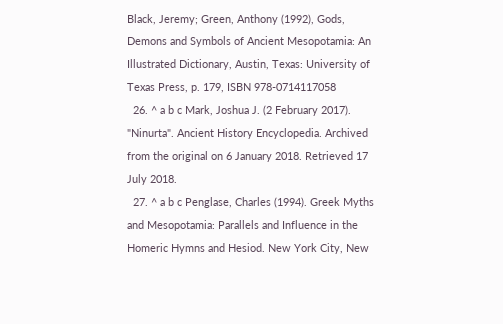Black, Jeremy; Green, Anthony (1992), Gods, Demons and Symbols of Ancient Mesopotamia: An Illustrated Dictionary, Austin, Texas: University of Texas Press, p. 179, ISBN 978-0714117058
  26. ^ a b c Mark, Joshua J. (2 February 2017). "Ninurta". Ancient History Encyclopedia. Archived from the original on 6 January 2018. Retrieved 17 July 2018.
  27. ^ a b c Penglase, Charles (1994). Greek Myths and Mesopotamia: Parallels and Influence in the Homeric Hymns and Hesiod. New York City, New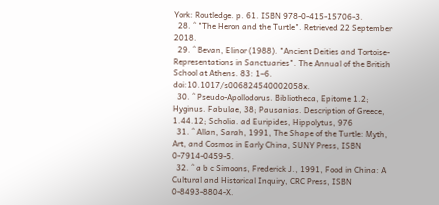York: Routledge. p. 61. ISBN 978-0-415-15706-3.
  28. ^ "The Heron and the Turtle". Retrieved 22 September 2018.
  29. ^ Bevan, Elinor (1988). "Ancient Deities and Tortoise-Representations in Sanctuaries". The Annual of the British School at Athens. 83: 1–6. doi:10.1017/s006824540002058x.
  30. ^ Pseudo-Apollodorus. Bibliotheca, Epitome 1.2; Hyginus. Fabulae, 38; Pausanias. Description of Greece, 1.44.12; Scholia. ad Euripides, Hippolytus, 976
  31. ^ Allan, Sarah, 1991, The Shape of the Turtle: Myth, Art, and Cosmos in Early China, SUNY Press, ISBN 0-7914-0459-5.
  32. ^ a b c Simoons, Frederick J., 1991, Food in China: A Cultural and Historical Inquiry, CRC Press, ISBN 0-8493-8804-X.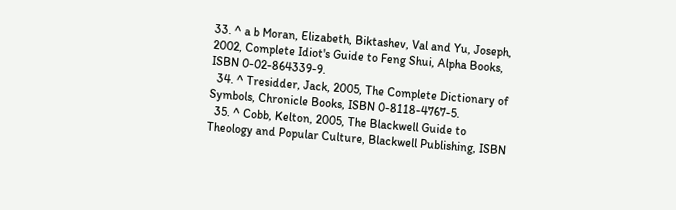33. ^ a b Moran, Elizabeth, Biktashev, Val and Yu, Joseph, 2002, Complete Idiot's Guide to Feng Shui, Alpha Books, ISBN 0-02-864339-9.
  34. ^ Tresidder, Jack, 2005, The Complete Dictionary of Symbols, Chronicle Books, ISBN 0-8118-4767-5.
  35. ^ Cobb, Kelton, 2005, The Blackwell Guide to Theology and Popular Culture, Blackwell Publishing, ISBN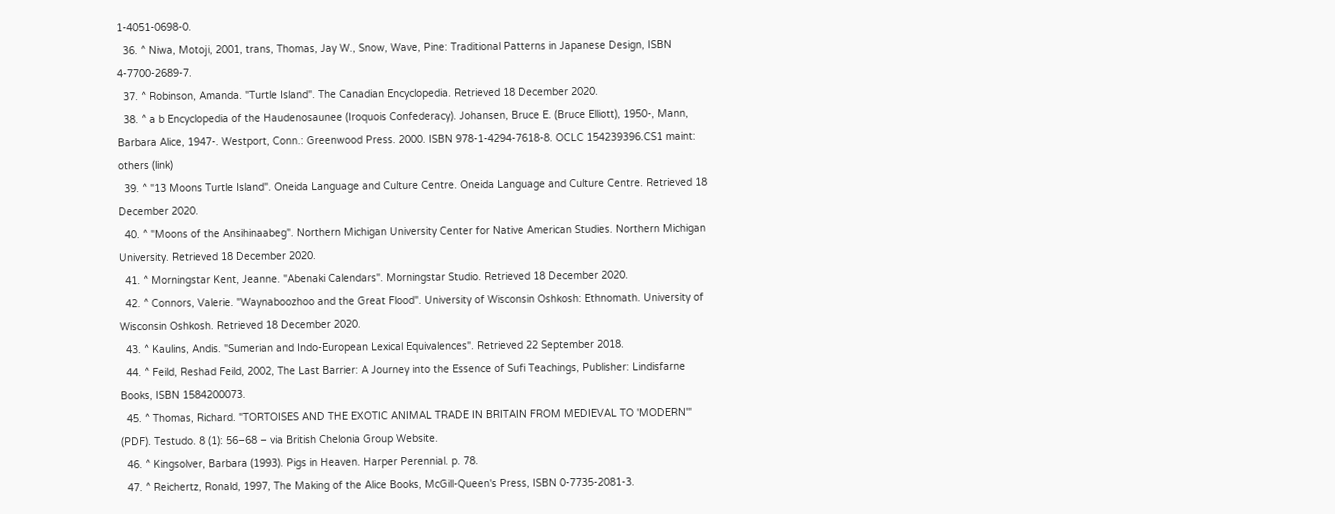1-4051-0698-0.
  36. ^ Niwa, Motoji, 2001, trans, Thomas, Jay W., Snow, Wave, Pine: Traditional Patterns in Japanese Design, ISBN 4-7700-2689-7.
  37. ^ Robinson, Amanda. "Turtle Island". The Canadian Encyclopedia. Retrieved 18 December 2020.
  38. ^ a b Encyclopedia of the Haudenosaunee (Iroquois Confederacy). Johansen, Bruce E. (Bruce Elliott), 1950-, Mann, Barbara Alice, 1947-. Westport, Conn.: Greenwood Press. 2000. ISBN 978-1-4294-7618-8. OCLC 154239396.CS1 maint: others (link)
  39. ^ "13 Moons Turtle Island". Oneida Language and Culture Centre. Oneida Language and Culture Centre. Retrieved 18 December 2020.
  40. ^ "Moons of the Ansihinaabeg". Northern Michigan University Center for Native American Studies. Northern Michigan University. Retrieved 18 December 2020.
  41. ^ Morningstar Kent, Jeanne. "Abenaki Calendars". Morningstar Studio. Retrieved 18 December 2020.
  42. ^ Connors, Valerie. "Waynaboozhoo and the Great Flood". University of Wisconsin Oshkosh: Ethnomath. University of Wisconsin Oshkosh. Retrieved 18 December 2020.
  43. ^ Kaulins, Andis. "Sumerian and Indo-European Lexical Equivalences". Retrieved 22 September 2018.
  44. ^ Feild, Reshad Feild, 2002, The Last Barrier: A Journey into the Essence of Sufi Teachings, Publisher: Lindisfarne Books, ISBN 1584200073.
  45. ^ Thomas, Richard. "TORTOISES AND THE EXOTIC ANIMAL TRADE IN BRITAIN FROM MEDIEVAL TO 'MODERN'" (PDF). Testudo. 8 (1): 56–68 – via British Chelonia Group Website.
  46. ^ Kingsolver, Barbara (1993). Pigs in Heaven. Harper Perennial. p. 78.
  47. ^ Reichertz, Ronald, 1997, The Making of the Alice Books, McGill-Queen's Press, ISBN 0-7735-2081-3.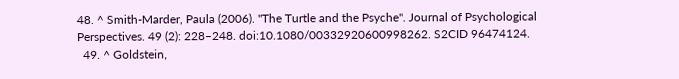48. ^ Smith-Marder, Paula (2006). "The Turtle and the Psyche". Journal of Psychological Perspectives. 49 (2): 228–248. doi:10.1080/00332920600998262. S2CID 96474124.
  49. ^ Goldstein,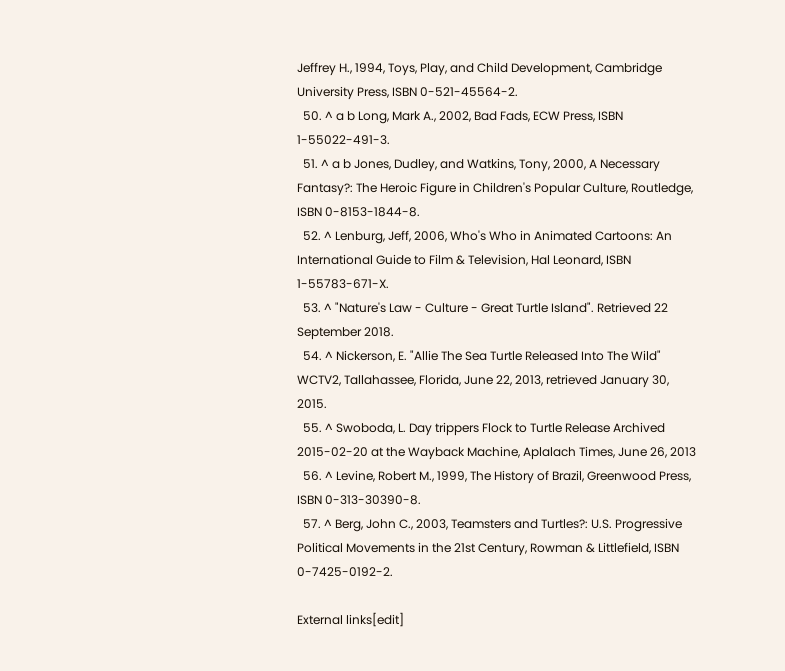Jeffrey H., 1994, Toys, Play, and Child Development, Cambridge University Press, ISBN 0-521-45564-2.
  50. ^ a b Long, Mark A., 2002, Bad Fads, ECW Press, ISBN 1-55022-491-3.
  51. ^ a b Jones, Dudley, and Watkins, Tony, 2000, A Necessary Fantasy?: The Heroic Figure in Children's Popular Culture, Routledge, ISBN 0-8153-1844-8.
  52. ^ Lenburg, Jeff, 2006, Who's Who in Animated Cartoons: An International Guide to Film & Television, Hal Leonard, ISBN 1-55783-671-X.
  53. ^ "Nature's Law - Culture - Great Turtle Island". Retrieved 22 September 2018.
  54. ^ Nickerson, E. "Allie The Sea Turtle Released Into The Wild" WCTV2, Tallahassee, Florida, June 22, 2013, retrieved January 30, 2015.
  55. ^ Swoboda, L. Day trippers Flock to Turtle Release Archived 2015-02-20 at the Wayback Machine, Aplalach Times, June 26, 2013
  56. ^ Levine, Robert M., 1999, The History of Brazil, Greenwood Press, ISBN 0-313-30390-8.
  57. ^ Berg, John C., 2003, Teamsters and Turtles?: U.S. Progressive Political Movements in the 21st Century, Rowman & Littlefield, ISBN 0-7425-0192-2.

External links[edit]